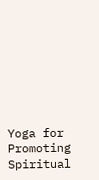Yoga for Promoting Spiritual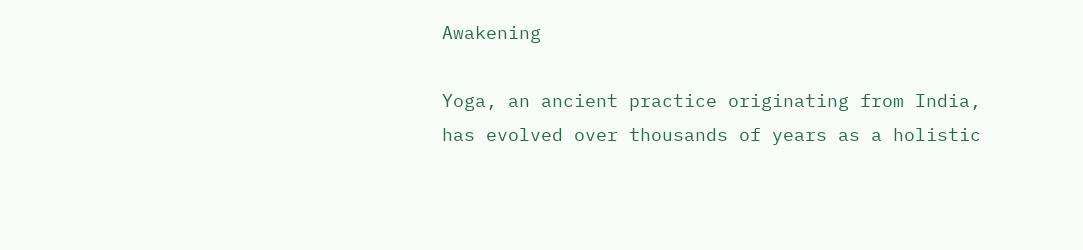Awakening

Yoga, an ancient practice originating from India, has evolved over thousands of years as a holistic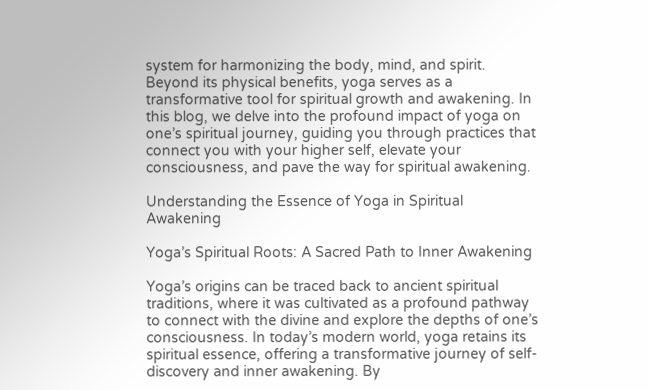system for harmonizing the body, mind, and spirit. Beyond its physical benefits, yoga serves as a transformative tool for spiritual growth and awakening. In this blog, we delve into the profound impact of yoga on one’s spiritual journey, guiding you through practices that connect you with your higher self, elevate your consciousness, and pave the way for spiritual awakening.

Understanding the Essence of Yoga in Spiritual Awakening

Yoga’s Spiritual Roots: A Sacred Path to Inner Awakening

Yoga’s origins can be traced back to ancient spiritual traditions, where it was cultivated as a profound pathway to connect with the divine and explore the depths of one’s consciousness. In today’s modern world, yoga retains its spiritual essence, offering a transformative journey of self-discovery and inner awakening. By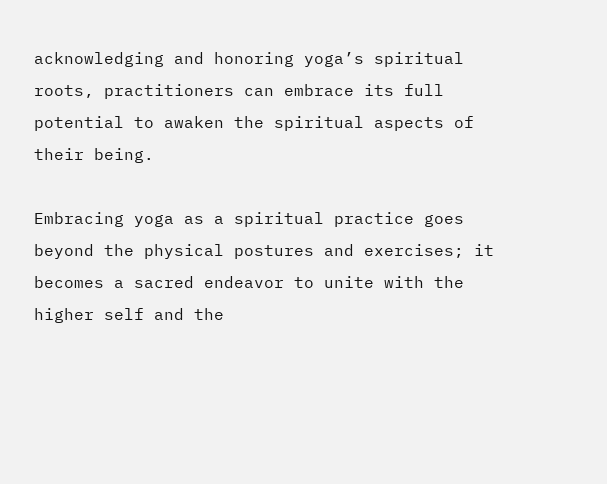acknowledging and honoring yoga’s spiritual roots, practitioners can embrace its full potential to awaken the spiritual aspects of their being.

Embracing yoga as a spiritual practice goes beyond the physical postures and exercises; it becomes a sacred endeavor to unite with the higher self and the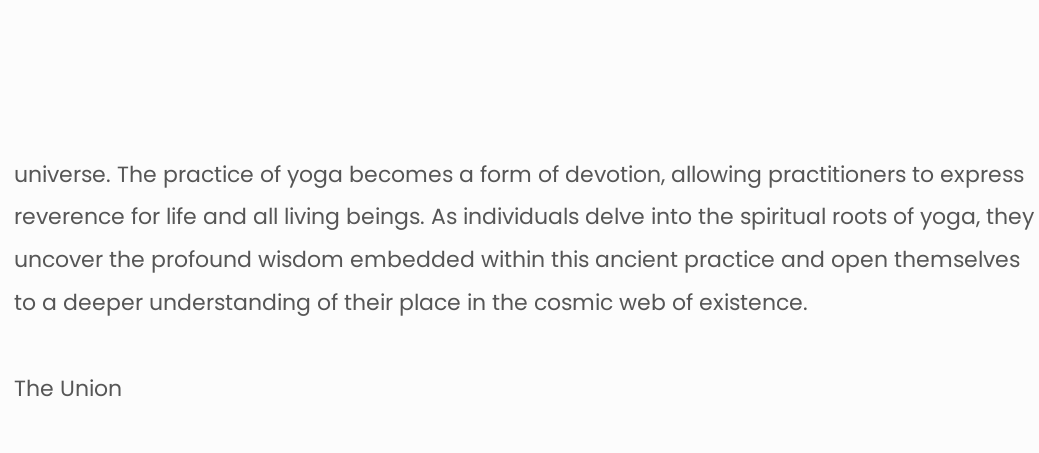universe. The practice of yoga becomes a form of devotion, allowing practitioners to express reverence for life and all living beings. As individuals delve into the spiritual roots of yoga, they uncover the profound wisdom embedded within this ancient practice and open themselves to a deeper understanding of their place in the cosmic web of existence.

The Union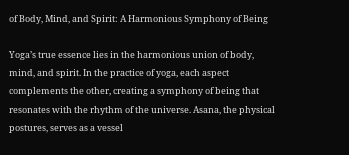of Body, Mind, and Spirit: A Harmonious Symphony of Being

Yoga’s true essence lies in the harmonious union of body, mind, and spirit. In the practice of yoga, each aspect complements the other, creating a symphony of being that resonates with the rhythm of the universe. Asana, the physical postures, serves as a vessel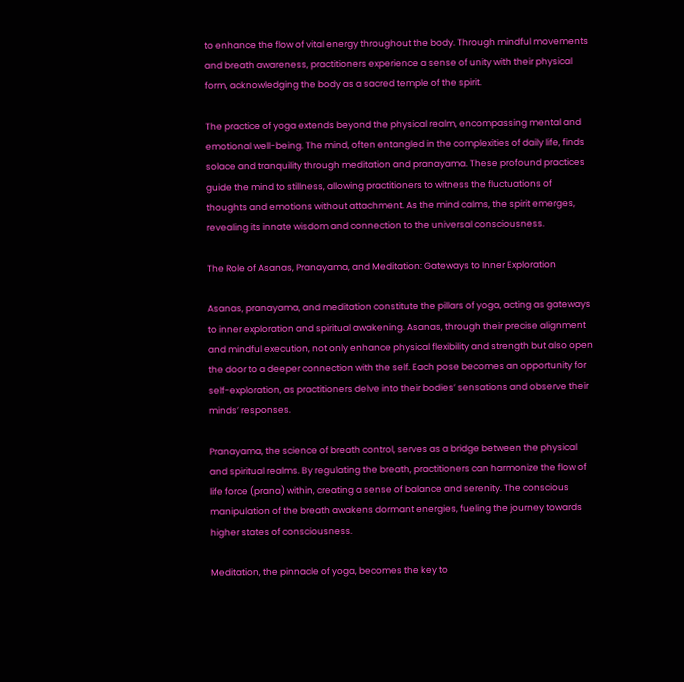to enhance the flow of vital energy throughout the body. Through mindful movements and breath awareness, practitioners experience a sense of unity with their physical form, acknowledging the body as a sacred temple of the spirit.

The practice of yoga extends beyond the physical realm, encompassing mental and emotional well-being. The mind, often entangled in the complexities of daily life, finds solace and tranquility through meditation and pranayama. These profound practices guide the mind to stillness, allowing practitioners to witness the fluctuations of thoughts and emotions without attachment. As the mind calms, the spirit emerges, revealing its innate wisdom and connection to the universal consciousness.

The Role of Asanas, Pranayama, and Meditation: Gateways to Inner Exploration

Asanas, pranayama, and meditation constitute the pillars of yoga, acting as gateways to inner exploration and spiritual awakening. Asanas, through their precise alignment and mindful execution, not only enhance physical flexibility and strength but also open the door to a deeper connection with the self. Each pose becomes an opportunity for self-exploration, as practitioners delve into their bodies’ sensations and observe their minds’ responses.

Pranayama, the science of breath control, serves as a bridge between the physical and spiritual realms. By regulating the breath, practitioners can harmonize the flow of life force (prana) within, creating a sense of balance and serenity. The conscious manipulation of the breath awakens dormant energies, fueling the journey towards higher states of consciousness.

Meditation, the pinnacle of yoga, becomes the key to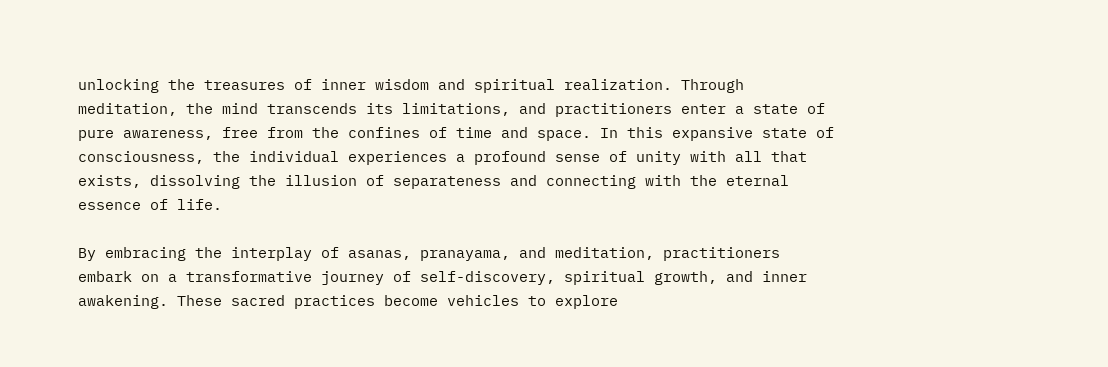unlocking the treasures of inner wisdom and spiritual realization. Through meditation, the mind transcends its limitations, and practitioners enter a state of pure awareness, free from the confines of time and space. In this expansive state of consciousness, the individual experiences a profound sense of unity with all that exists, dissolving the illusion of separateness and connecting with the eternal essence of life.

By embracing the interplay of asanas, pranayama, and meditation, practitioners embark on a transformative journey of self-discovery, spiritual growth, and inner awakening. These sacred practices become vehicles to explore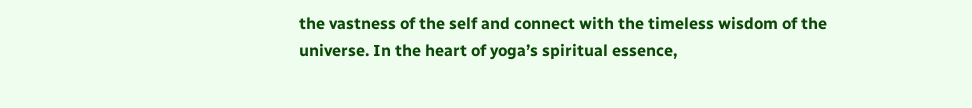the vastness of the self and connect with the timeless wisdom of the universe. In the heart of yoga’s spiritual essence,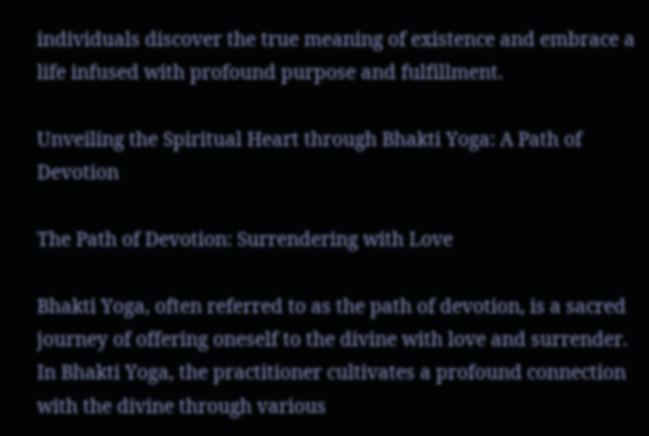individuals discover the true meaning of existence and embrace a life infused with profound purpose and fulfillment.

Unveiling the Spiritual Heart through Bhakti Yoga: A Path of Devotion

The Path of Devotion: Surrendering with Love

Bhakti Yoga, often referred to as the path of devotion, is a sacred journey of offering oneself to the divine with love and surrender. In Bhakti Yoga, the practitioner cultivates a profound connection with the divine through various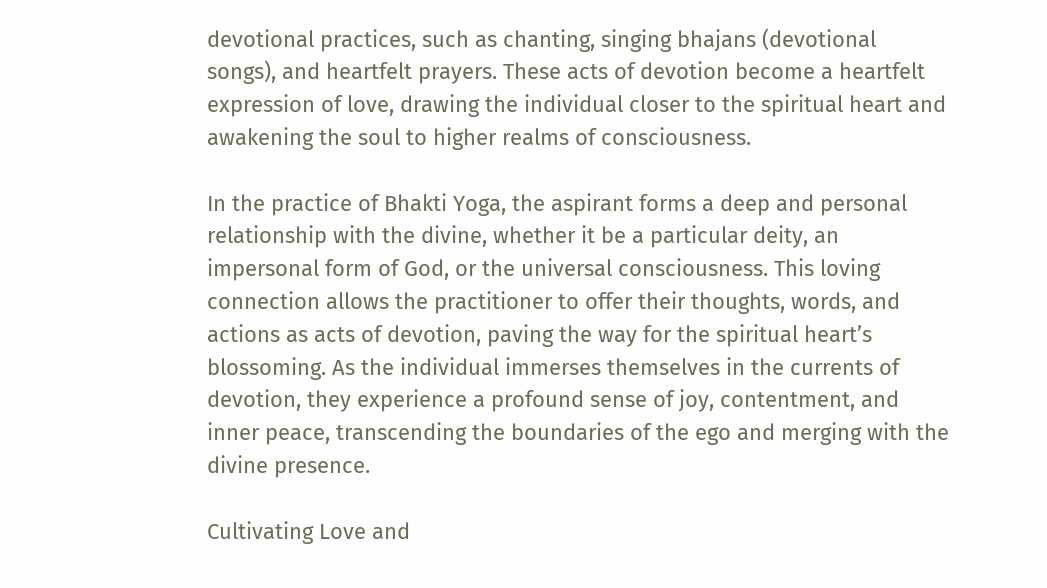devotional practices, such as chanting, singing bhajans (devotional songs), and heartfelt prayers. These acts of devotion become a heartfelt expression of love, drawing the individual closer to the spiritual heart and awakening the soul to higher realms of consciousness.

In the practice of Bhakti Yoga, the aspirant forms a deep and personal relationship with the divine, whether it be a particular deity, an impersonal form of God, or the universal consciousness. This loving connection allows the practitioner to offer their thoughts, words, and actions as acts of devotion, paving the way for the spiritual heart’s blossoming. As the individual immerses themselves in the currents of devotion, they experience a profound sense of joy, contentment, and inner peace, transcending the boundaries of the ego and merging with the divine presence.

Cultivating Love and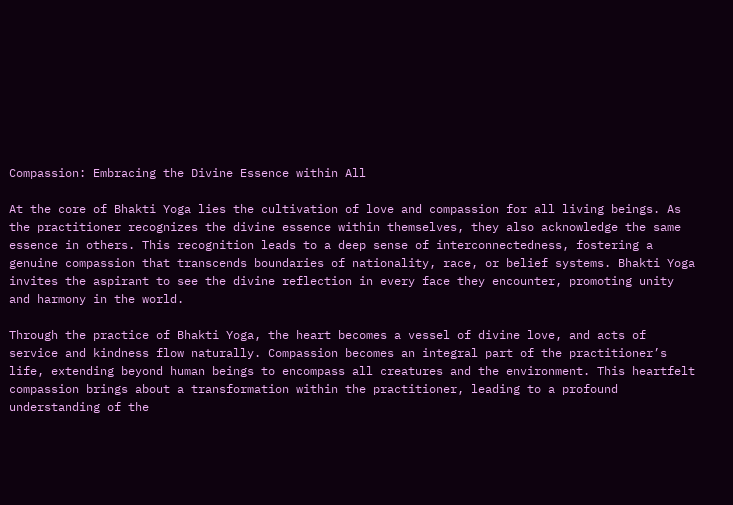Compassion: Embracing the Divine Essence within All

At the core of Bhakti Yoga lies the cultivation of love and compassion for all living beings. As the practitioner recognizes the divine essence within themselves, they also acknowledge the same essence in others. This recognition leads to a deep sense of interconnectedness, fostering a genuine compassion that transcends boundaries of nationality, race, or belief systems. Bhakti Yoga invites the aspirant to see the divine reflection in every face they encounter, promoting unity and harmony in the world.

Through the practice of Bhakti Yoga, the heart becomes a vessel of divine love, and acts of service and kindness flow naturally. Compassion becomes an integral part of the practitioner’s life, extending beyond human beings to encompass all creatures and the environment. This heartfelt compassion brings about a transformation within the practitioner, leading to a profound understanding of the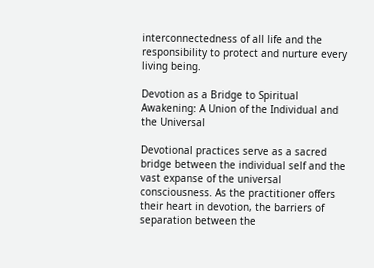interconnectedness of all life and the responsibility to protect and nurture every living being.

Devotion as a Bridge to Spiritual Awakening: A Union of the Individual and the Universal

Devotional practices serve as a sacred bridge between the individual self and the vast expanse of the universal consciousness. As the practitioner offers their heart in devotion, the barriers of separation between the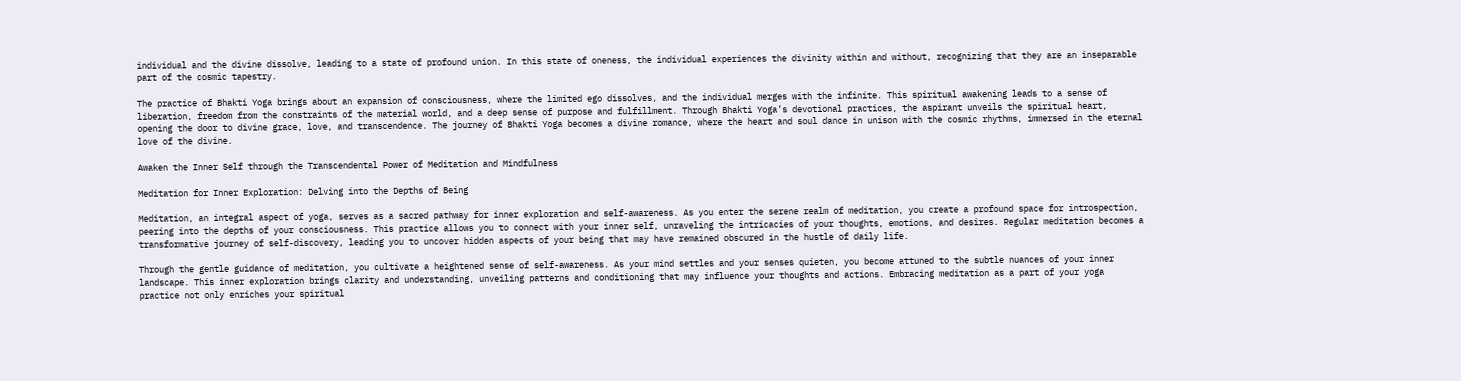individual and the divine dissolve, leading to a state of profound union. In this state of oneness, the individual experiences the divinity within and without, recognizing that they are an inseparable part of the cosmic tapestry.

The practice of Bhakti Yoga brings about an expansion of consciousness, where the limited ego dissolves, and the individual merges with the infinite. This spiritual awakening leads to a sense of liberation, freedom from the constraints of the material world, and a deep sense of purpose and fulfillment. Through Bhakti Yoga’s devotional practices, the aspirant unveils the spiritual heart, opening the door to divine grace, love, and transcendence. The journey of Bhakti Yoga becomes a divine romance, where the heart and soul dance in unison with the cosmic rhythms, immersed in the eternal love of the divine.

Awaken the Inner Self through the Transcendental Power of Meditation and Mindfulness

Meditation for Inner Exploration: Delving into the Depths of Being

Meditation, an integral aspect of yoga, serves as a sacred pathway for inner exploration and self-awareness. As you enter the serene realm of meditation, you create a profound space for introspection, peering into the depths of your consciousness. This practice allows you to connect with your inner self, unraveling the intricacies of your thoughts, emotions, and desires. Regular meditation becomes a transformative journey of self-discovery, leading you to uncover hidden aspects of your being that may have remained obscured in the hustle of daily life.

Through the gentle guidance of meditation, you cultivate a heightened sense of self-awareness. As your mind settles and your senses quieten, you become attuned to the subtle nuances of your inner landscape. This inner exploration brings clarity and understanding, unveiling patterns and conditioning that may influence your thoughts and actions. Embracing meditation as a part of your yoga practice not only enriches your spiritual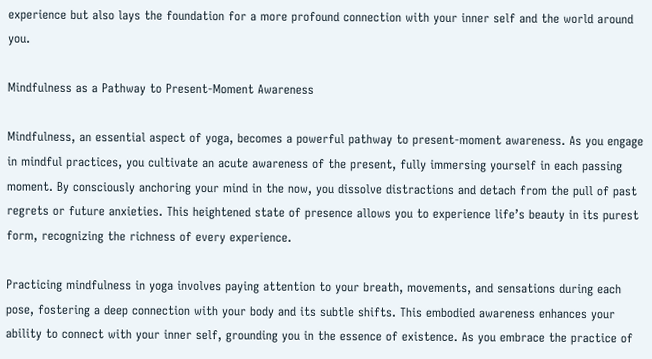experience but also lays the foundation for a more profound connection with your inner self and the world around you.

Mindfulness as a Pathway to Present-Moment Awareness

Mindfulness, an essential aspect of yoga, becomes a powerful pathway to present-moment awareness. As you engage in mindful practices, you cultivate an acute awareness of the present, fully immersing yourself in each passing moment. By consciously anchoring your mind in the now, you dissolve distractions and detach from the pull of past regrets or future anxieties. This heightened state of presence allows you to experience life’s beauty in its purest form, recognizing the richness of every experience.

Practicing mindfulness in yoga involves paying attention to your breath, movements, and sensations during each pose, fostering a deep connection with your body and its subtle shifts. This embodied awareness enhances your ability to connect with your inner self, grounding you in the essence of existence. As you embrace the practice of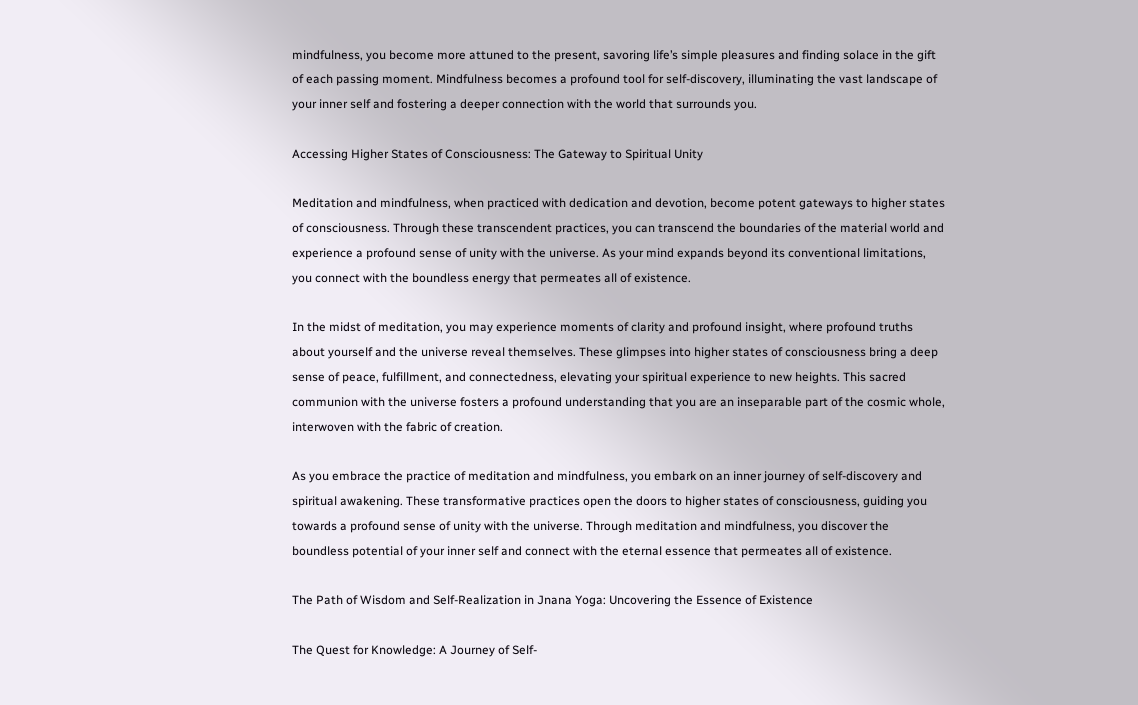mindfulness, you become more attuned to the present, savoring life’s simple pleasures and finding solace in the gift of each passing moment. Mindfulness becomes a profound tool for self-discovery, illuminating the vast landscape of your inner self and fostering a deeper connection with the world that surrounds you.

Accessing Higher States of Consciousness: The Gateway to Spiritual Unity

Meditation and mindfulness, when practiced with dedication and devotion, become potent gateways to higher states of consciousness. Through these transcendent practices, you can transcend the boundaries of the material world and experience a profound sense of unity with the universe. As your mind expands beyond its conventional limitations, you connect with the boundless energy that permeates all of existence.

In the midst of meditation, you may experience moments of clarity and profound insight, where profound truths about yourself and the universe reveal themselves. These glimpses into higher states of consciousness bring a deep sense of peace, fulfillment, and connectedness, elevating your spiritual experience to new heights. This sacred communion with the universe fosters a profound understanding that you are an inseparable part of the cosmic whole, interwoven with the fabric of creation.

As you embrace the practice of meditation and mindfulness, you embark on an inner journey of self-discovery and spiritual awakening. These transformative practices open the doors to higher states of consciousness, guiding you towards a profound sense of unity with the universe. Through meditation and mindfulness, you discover the boundless potential of your inner self and connect with the eternal essence that permeates all of existence.

The Path of Wisdom and Self-Realization in Jnana Yoga: Uncovering the Essence of Existence

The Quest for Knowledge: A Journey of Self-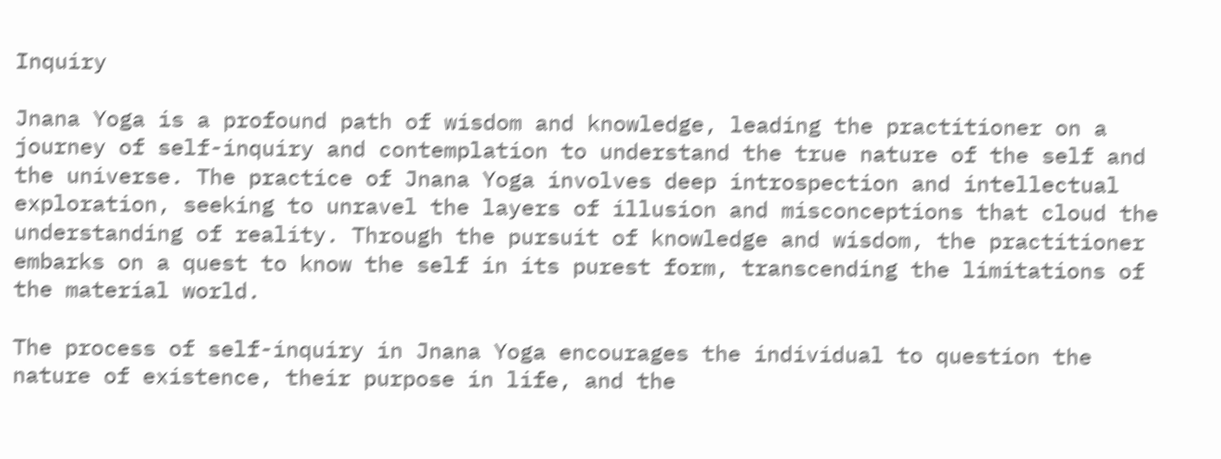Inquiry

Jnana Yoga is a profound path of wisdom and knowledge, leading the practitioner on a journey of self-inquiry and contemplation to understand the true nature of the self and the universe. The practice of Jnana Yoga involves deep introspection and intellectual exploration, seeking to unravel the layers of illusion and misconceptions that cloud the understanding of reality. Through the pursuit of knowledge and wisdom, the practitioner embarks on a quest to know the self in its purest form, transcending the limitations of the material world.

The process of self-inquiry in Jnana Yoga encourages the individual to question the nature of existence, their purpose in life, and the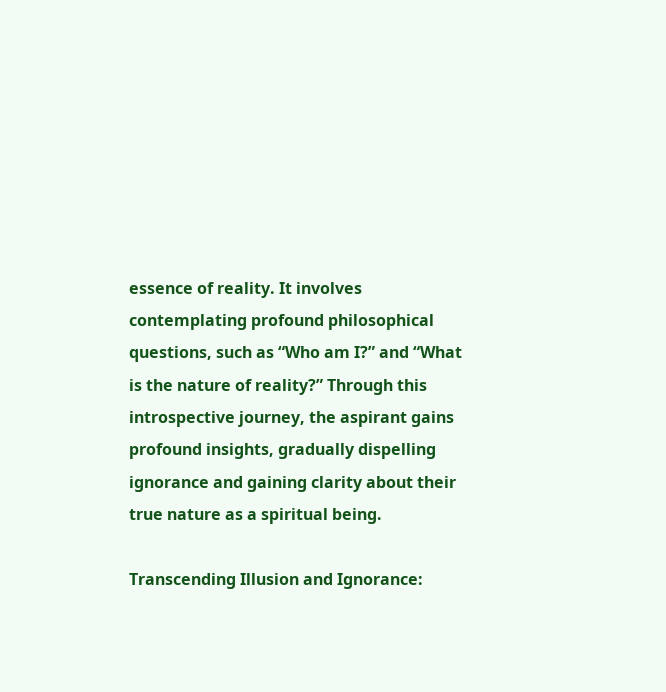essence of reality. It involves contemplating profound philosophical questions, such as “Who am I?” and “What is the nature of reality?” Through this introspective journey, the aspirant gains profound insights, gradually dispelling ignorance and gaining clarity about their true nature as a spiritual being.

Transcending Illusion and Ignorance: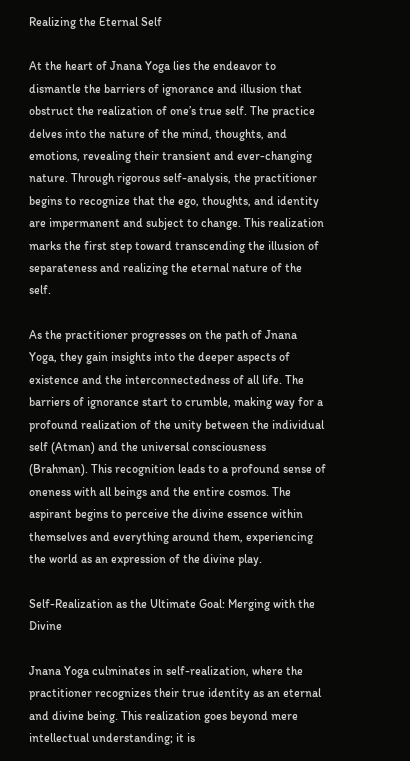Realizing the Eternal Self

At the heart of Jnana Yoga lies the endeavor to dismantle the barriers of ignorance and illusion that obstruct the realization of one’s true self. The practice delves into the nature of the mind, thoughts, and emotions, revealing their transient and ever-changing nature. Through rigorous self-analysis, the practitioner begins to recognize that the ego, thoughts, and identity are impermanent and subject to change. This realization marks the first step toward transcending the illusion of separateness and realizing the eternal nature of the self.

As the practitioner progresses on the path of Jnana Yoga, they gain insights into the deeper aspects of existence and the interconnectedness of all life. The barriers of ignorance start to crumble, making way for a profound realization of the unity between the individual self (Atman) and the universal consciousness (Brahman). This recognition leads to a profound sense of oneness with all beings and the entire cosmos. The aspirant begins to perceive the divine essence within themselves and everything around them, experiencing the world as an expression of the divine play.

Self-Realization as the Ultimate Goal: Merging with the Divine

Jnana Yoga culminates in self-realization, where the practitioner recognizes their true identity as an eternal and divine being. This realization goes beyond mere intellectual understanding; it is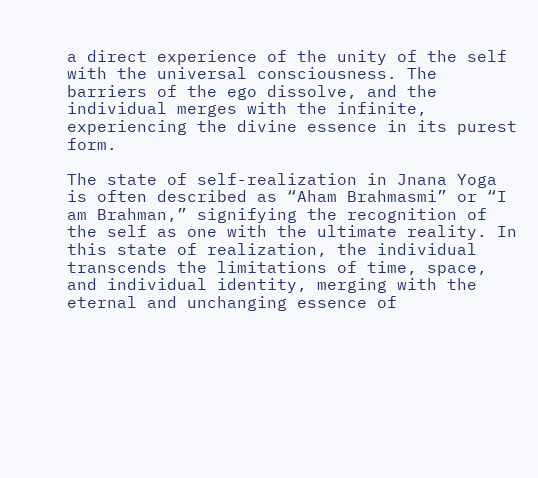a direct experience of the unity of the self with the universal consciousness. The barriers of the ego dissolve, and the individual merges with the infinite, experiencing the divine essence in its purest form.

The state of self-realization in Jnana Yoga is often described as “Aham Brahmasmi” or “I am Brahman,” signifying the recognition of the self as one with the ultimate reality. In this state of realization, the individual transcends the limitations of time, space, and individual identity, merging with the eternal and unchanging essence of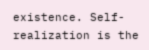existence. Self-realization is the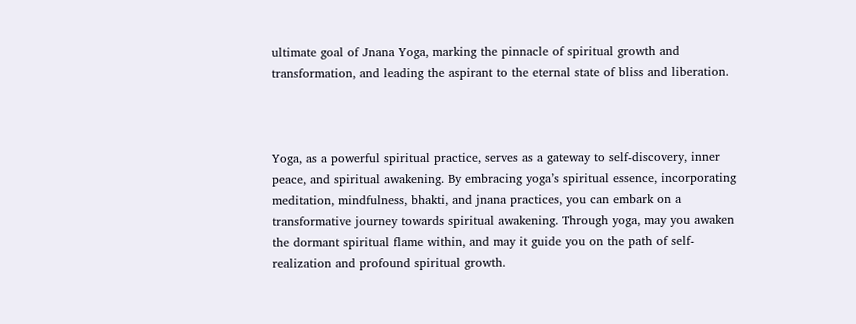ultimate goal of Jnana Yoga, marking the pinnacle of spiritual growth and transformation, and leading the aspirant to the eternal state of bliss and liberation.



Yoga, as a powerful spiritual practice, serves as a gateway to self-discovery, inner peace, and spiritual awakening. By embracing yoga’s spiritual essence, incorporating meditation, mindfulness, bhakti, and jnana practices, you can embark on a transformative journey towards spiritual awakening. Through yoga, may you awaken the dormant spiritual flame within, and may it guide you on the path of self-realization and profound spiritual growth.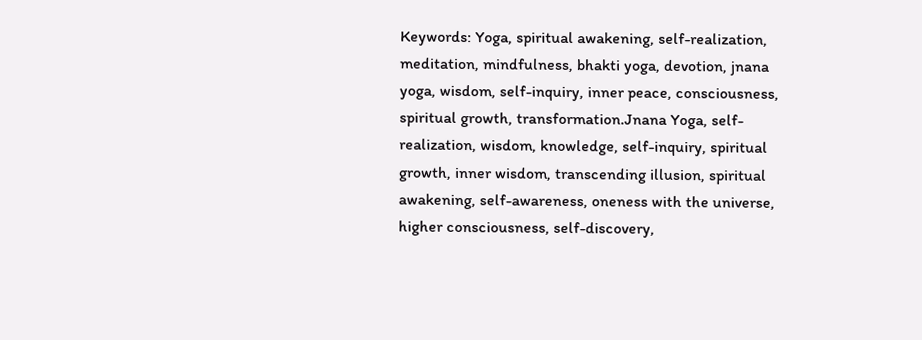Keywords: Yoga, spiritual awakening, self-realization, meditation, mindfulness, bhakti yoga, devotion, jnana yoga, wisdom, self-inquiry, inner peace, consciousness, spiritual growth, transformation.Jnana Yoga, self-realization, wisdom, knowledge, self-inquiry, spiritual growth, inner wisdom, transcending illusion, spiritual awakening, self-awareness, oneness with the universe, higher consciousness, self-discovery,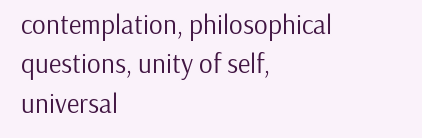contemplation, philosophical questions, unity of self, universal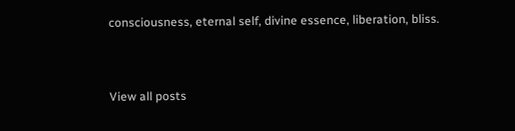consciousness, eternal self, divine essence, liberation, bliss.


View all posts